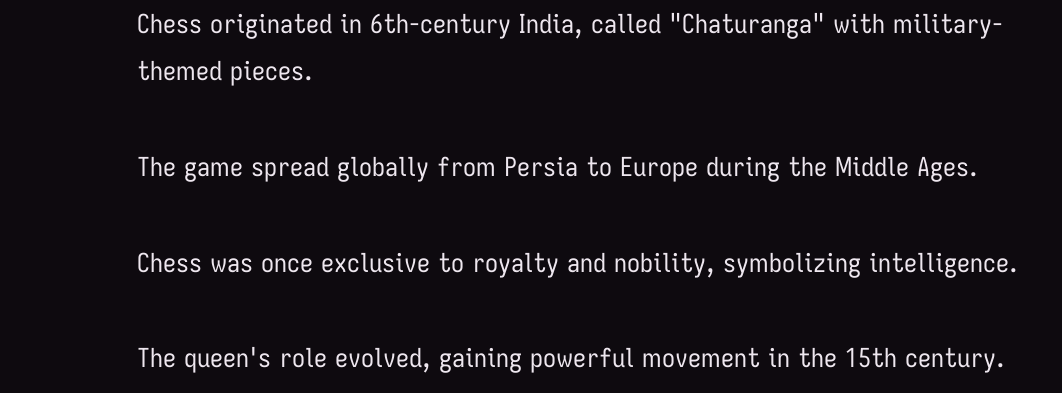Chess originated in 6th-century India, called "Chaturanga" with military-themed pieces.

The game spread globally from Persia to Europe during the Middle Ages.

Chess was once exclusive to royalty and nobility, symbolizing intelligence.

The queen's role evolved, gaining powerful movement in the 15th century.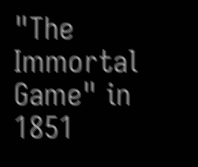"The Immortal Game" in 1851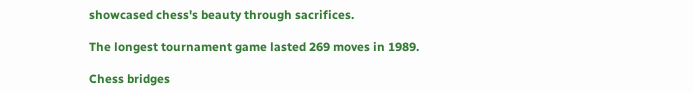showcased chess's beauty through sacrifices.

The longest tournament game lasted 269 moves in 1989.

Chess bridges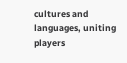cultures and languages, uniting players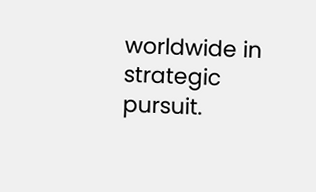worldwide in strategic pursuit.